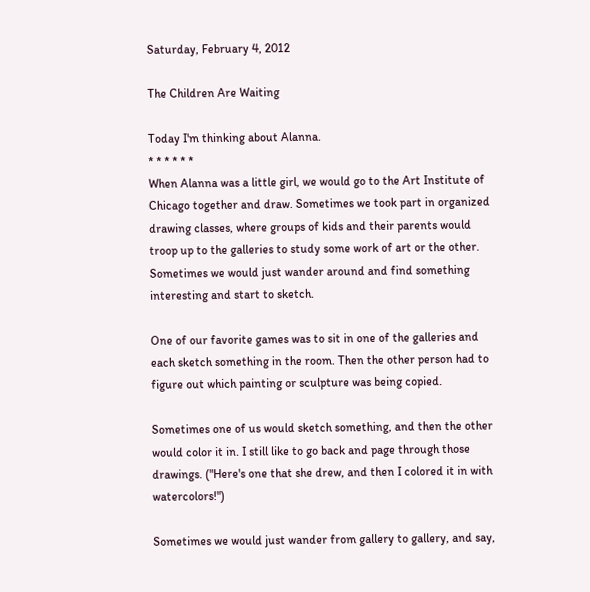Saturday, February 4, 2012

The Children Are Waiting

Today I'm thinking about Alanna.
* * * * * *
When Alanna was a little girl, we would go to the Art Institute of Chicago together and draw. Sometimes we took part in organized drawing classes, where groups of kids and their parents would troop up to the galleries to study some work of art or the other. Sometimes we would just wander around and find something interesting and start to sketch.

One of our favorite games was to sit in one of the galleries and each sketch something in the room. Then the other person had to figure out which painting or sculpture was being copied.

Sometimes one of us would sketch something, and then the other would color it in. I still like to go back and page through those drawings. ("Here's one that she drew, and then I colored it in with watercolors!")

Sometimes we would just wander from gallery to gallery, and say,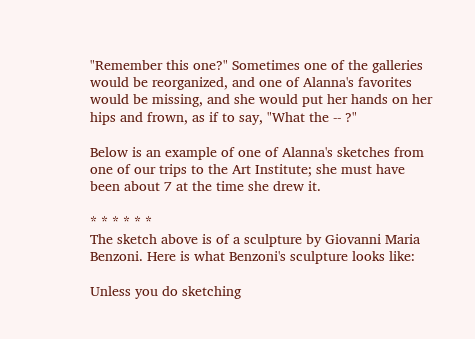"Remember this one?" Sometimes one of the galleries would be reorganized, and one of Alanna's favorites would be missing, and she would put her hands on her hips and frown, as if to say, "What the -- ?"

Below is an example of one of Alanna's sketches from one of our trips to the Art Institute; she must have been about 7 at the time she drew it.

* * * * * *
The sketch above is of a sculpture by Giovanni Maria Benzoni. Here is what Benzoni's sculpture looks like:

Unless you do sketching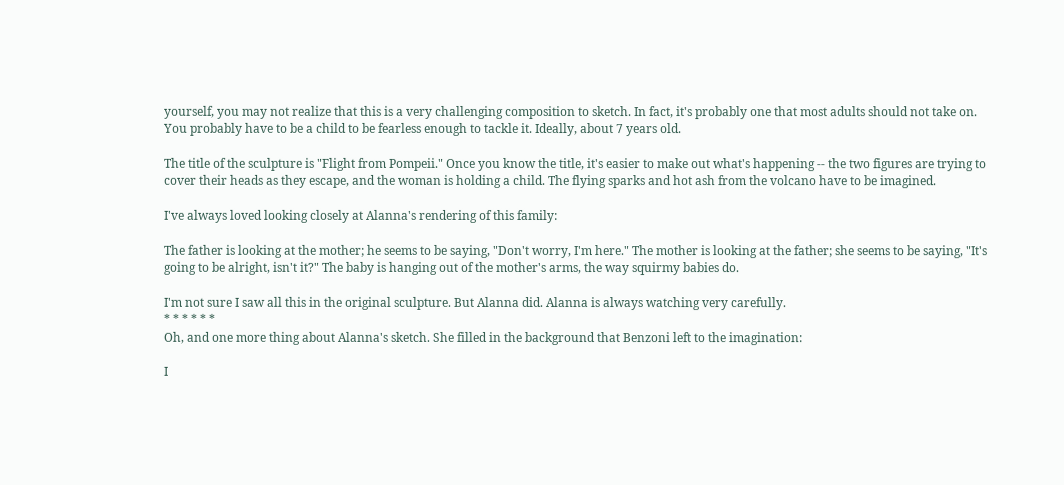yourself, you may not realize that this is a very challenging composition to sketch. In fact, it's probably one that most adults should not take on. You probably have to be a child to be fearless enough to tackle it. Ideally, about 7 years old.

The title of the sculpture is "Flight from Pompeii." Once you know the title, it's easier to make out what's happening -- the two figures are trying to cover their heads as they escape, and the woman is holding a child. The flying sparks and hot ash from the volcano have to be imagined.

I've always loved looking closely at Alanna's rendering of this family:

The father is looking at the mother; he seems to be saying, "Don't worry, I'm here." The mother is looking at the father; she seems to be saying, "It's going to be alright, isn't it?" The baby is hanging out of the mother's arms, the way squirmy babies do.

I'm not sure I saw all this in the original sculpture. But Alanna did. Alanna is always watching very carefully.
* * * * * *
Oh, and one more thing about Alanna's sketch. She filled in the background that Benzoni left to the imagination:

I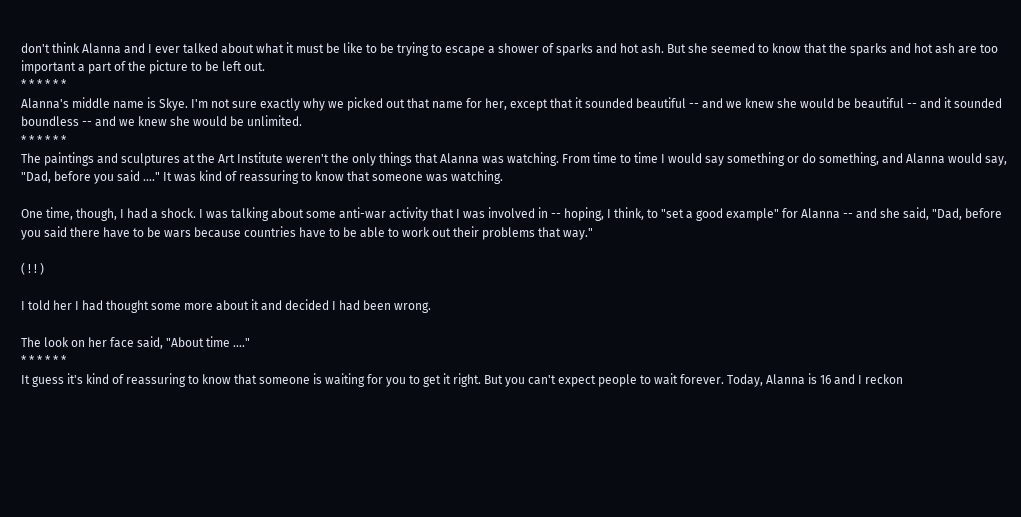don't think Alanna and I ever talked about what it must be like to be trying to escape a shower of sparks and hot ash. But she seemed to know that the sparks and hot ash are too important a part of the picture to be left out.
* * * * * *
Alanna's middle name is Skye. I'm not sure exactly why we picked out that name for her, except that it sounded beautiful -- and we knew she would be beautiful -- and it sounded boundless -- and we knew she would be unlimited.
* * * * * *
The paintings and sculptures at the Art Institute weren't the only things that Alanna was watching. From time to time I would say something or do something, and Alanna would say, "Dad, before you said ...." It was kind of reassuring to know that someone was watching.

One time, though, I had a shock. I was talking about some anti-war activity that I was involved in -- hoping, I think, to "set a good example" for Alanna -- and she said, "Dad, before you said there have to be wars because countries have to be able to work out their problems that way."

( ! ! )

I told her I had thought some more about it and decided I had been wrong.

The look on her face said, "About time ...."
* * * * * *
It guess it's kind of reassuring to know that someone is waiting for you to get it right. But you can't expect people to wait forever. Today, Alanna is 16 and I reckon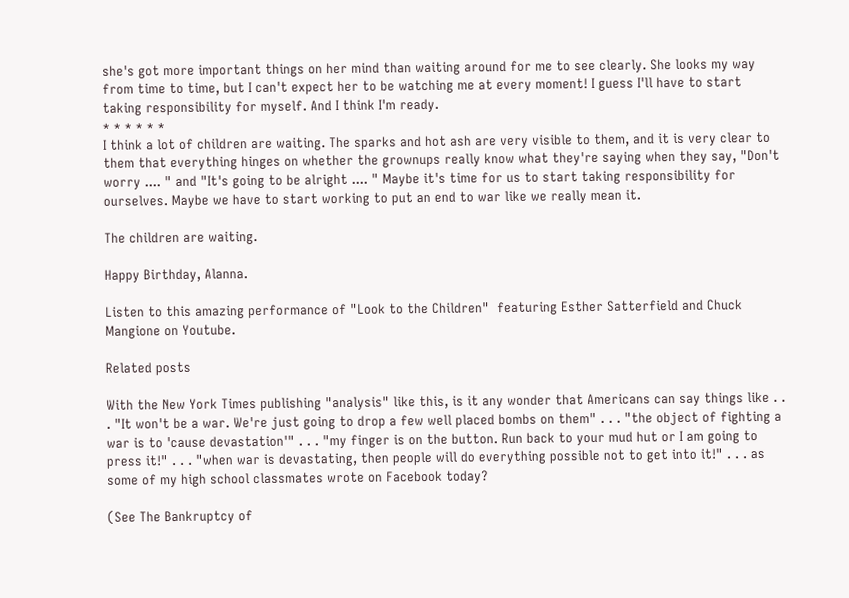she's got more important things on her mind than waiting around for me to see clearly. She looks my way from time to time, but I can't expect her to be watching me at every moment! I guess I'll have to start taking responsibility for myself. And I think I'm ready.
* * * * * *
I think a lot of children are waiting. The sparks and hot ash are very visible to them, and it is very clear to them that everything hinges on whether the grownups really know what they're saying when they say, "Don't worry .... " and "It's going to be alright .... " Maybe it's time for us to start taking responsibility for ourselves. Maybe we have to start working to put an end to war like we really mean it.

The children are waiting.

Happy Birthday, Alanna.

Listen to this amazing performance of "Look to the Children"  featuring Esther Satterfield and Chuck Mangione on Youtube.

Related posts

With the New York Times publishing "analysis" like this, is it any wonder that Americans can say things like . . . "It won't be a war. We're just going to drop a few well placed bombs on them" . . . "the object of fighting a war is to 'cause devastation'" . . . "my finger is on the button. Run back to your mud hut or I am going to press it!" . . . "when war is devastating, then people will do everything possible not to get into it!" . . . as some of my high school classmates wrote on Facebook today?

(See The Bankruptcy of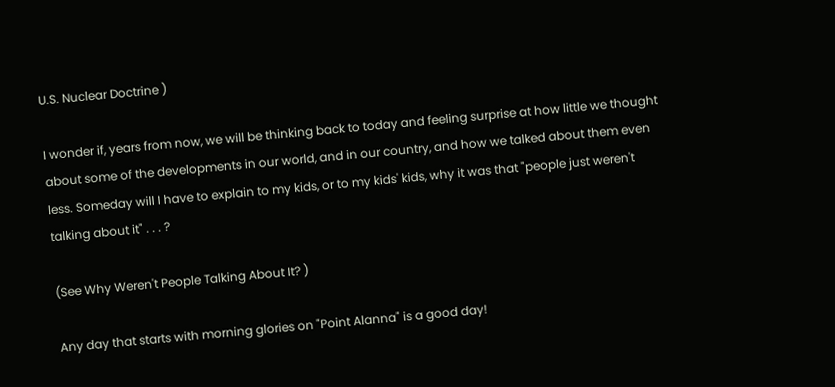U.S. Nuclear Doctrine )

I wonder if, years from now, we will be thinking back to today and feeling surprise at how little we thought about some of the developments in our world, and in our country, and how we talked about them even less. Someday will I have to explain to my kids, or to my kids' kids, why it was that "people just weren't talking about it" . . . ?

(See Why Weren't People Talking About It? )

Any day that starts with morning glories on "Point Alanna" is a good day!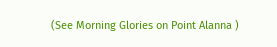(See Morning Glories on Point Alanna )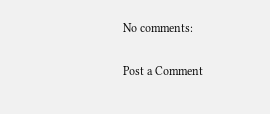No comments:

Post a Comment